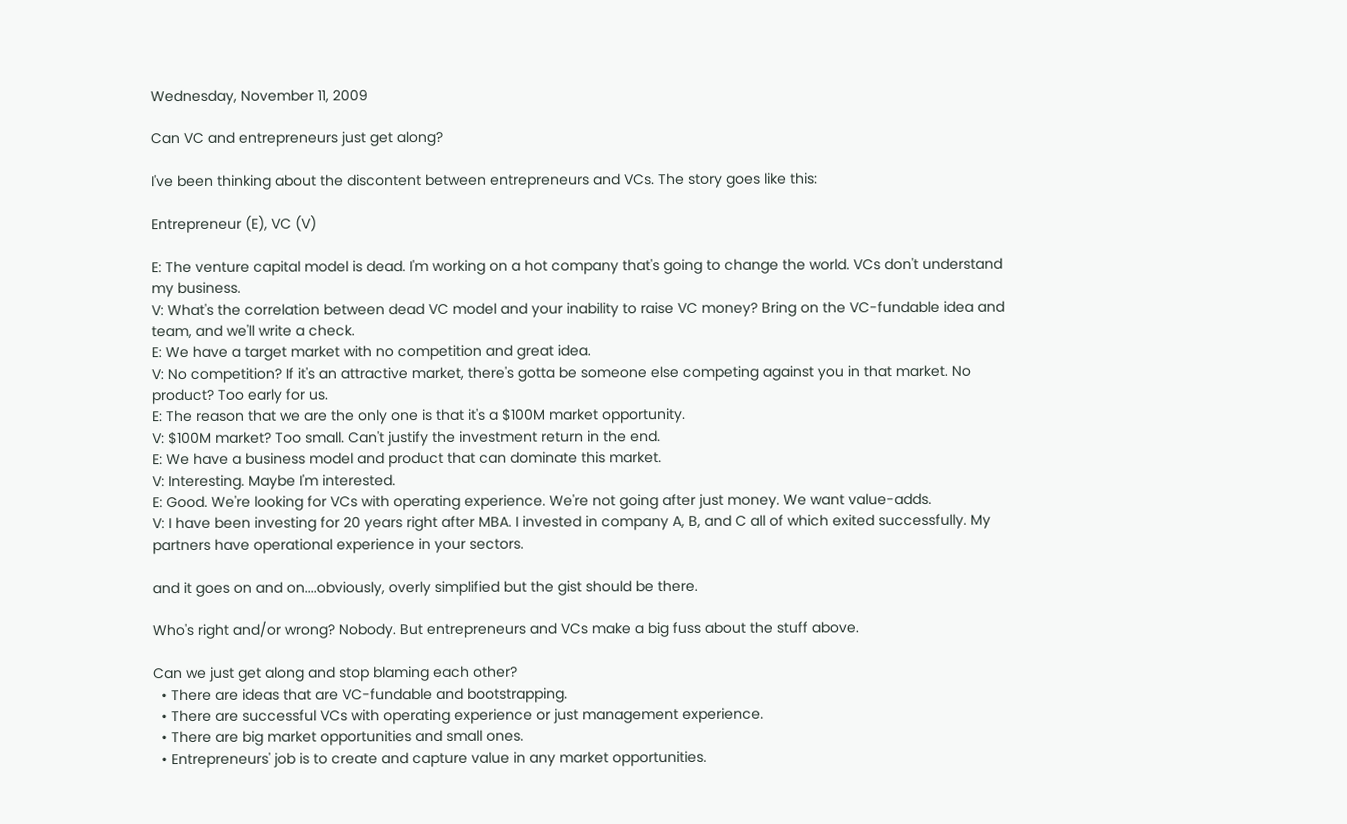Wednesday, November 11, 2009

Can VC and entrepreneurs just get along?

I've been thinking about the discontent between entrepreneurs and VCs. The story goes like this:

Entrepreneur (E), VC (V)

E: The venture capital model is dead. I'm working on a hot company that's going to change the world. VCs don't understand my business.
V: What's the correlation between dead VC model and your inability to raise VC money? Bring on the VC-fundable idea and team, and we'll write a check.
E: We have a target market with no competition and great idea.
V: No competition? If it's an attractive market, there's gotta be someone else competing against you in that market. No product? Too early for us.
E: The reason that we are the only one is that it's a $100M market opportunity.
V: $100M market? Too small. Can't justify the investment return in the end.
E: We have a business model and product that can dominate this market.
V: Interesting. Maybe I'm interested.
E: Good. We're looking for VCs with operating experience. We're not going after just money. We want value-adds.
V: I have been investing for 20 years right after MBA. I invested in company A, B, and C all of which exited successfully. My partners have operational experience in your sectors.

and it goes on and on....obviously, overly simplified but the gist should be there.

Who's right and/or wrong? Nobody. But entrepreneurs and VCs make a big fuss about the stuff above.

Can we just get along and stop blaming each other?
  • There are ideas that are VC-fundable and bootstrapping.
  • There are successful VCs with operating experience or just management experience.
  • There are big market opportunities and small ones.
  • Entrepreneurs' job is to create and capture value in any market opportunities.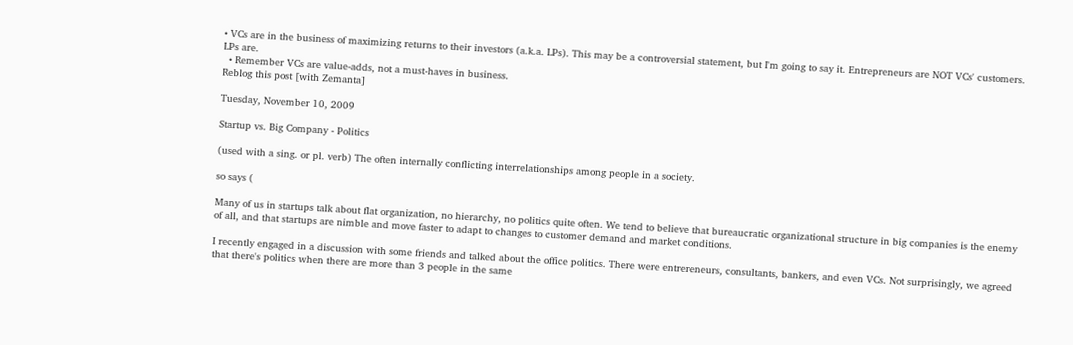• VCs are in the business of maximizing returns to their investors (a.k.a. LPs). This may be a controversial statement, but I'm going to say it. Entrepreneurs are NOT VCs' customers. LPs are.
  • Remember VCs are value-adds, not a must-haves in business.
Reblog this post [with Zemanta]

Tuesday, November 10, 2009

Startup vs. Big Company - Politics

(used with a sing. or pl. verb) The often internally conflicting interrelationships among people in a society.

so says (

Many of us in startups talk about flat organization, no hierarchy, no politics quite often. We tend to believe that bureaucratic organizational structure in big companies is the enemy of all, and that startups are nimble and move faster to adapt to changes to customer demand and market conditions.

I recently engaged in a discussion with some friends and talked about the office politics. There were entrereneurs, consultants, bankers, and even VCs. Not surprisingly, we agreed that there's politics when there are more than 3 people in the same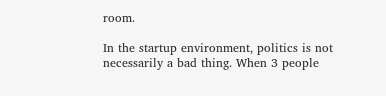room.

In the startup environment, politics is not necessarily a bad thing. When 3 people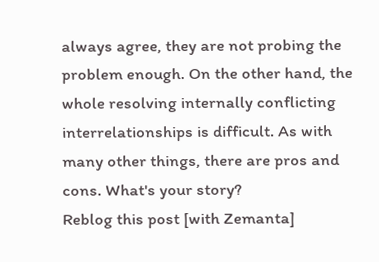always agree, they are not probing the problem enough. On the other hand, the whole resolving internally conflicting interrelationships is difficult. As with many other things, there are pros and cons. What's your story?
Reblog this post [with Zemanta]